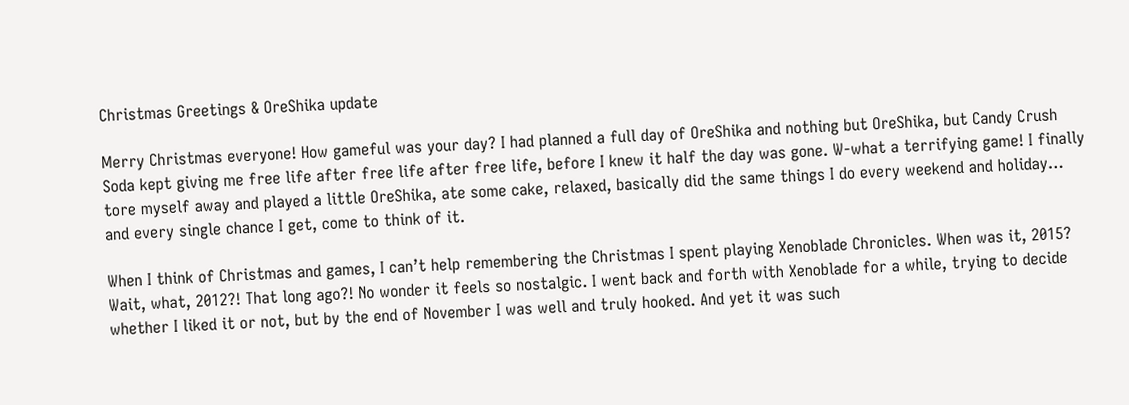Christmas Greetings & OreShika update

Merry Christmas everyone! How gameful was your day? I had planned a full day of OreShika and nothing but OreShika, but Candy Crush Soda kept giving me free life after free life after free life, before I knew it half the day was gone. W-what a terrifying game! I finally tore myself away and played a little OreShika, ate some cake, relaxed, basically did the same things I do every weekend and holiday… and every single chance I get, come to think of it.

When I think of Christmas and games, I can’t help remembering the Christmas I spent playing Xenoblade Chronicles. When was it, 2015? Wait, what, 2012?! That long ago?! No wonder it feels so nostalgic. I went back and forth with Xenoblade for a while, trying to decide whether I liked it or not, but by the end of November I was well and truly hooked. And yet it was such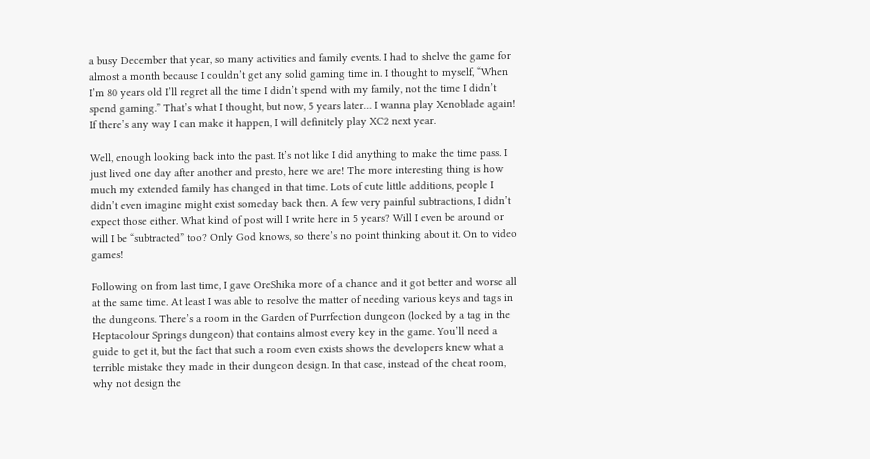a busy December that year, so many activities and family events. I had to shelve the game for almost a month because I couldn’t get any solid gaming time in. I thought to myself, “When I’m 80 years old I’ll regret all the time I didn’t spend with my family, not the time I didn’t spend gaming.” That’s what I thought, but now, 5 years later… I wanna play Xenoblade again! If there’s any way I can make it happen, I will definitely play XC2 next year.

Well, enough looking back into the past. It’s not like I did anything to make the time pass. I just lived one day after another and presto, here we are! The more interesting thing is how much my extended family has changed in that time. Lots of cute little additions, people I didn’t even imagine might exist someday back then. A few very painful subtractions, I didn’t expect those either. What kind of post will I write here in 5 years? Will I even be around or will I be “subtracted” too? Only God knows, so there’s no point thinking about it. On to video games!

Following on from last time, I gave OreShika more of a chance and it got better and worse all at the same time. At least I was able to resolve the matter of needing various keys and tags in the dungeons. There’s a room in the Garden of Purrfection dungeon (locked by a tag in the Heptacolour Springs dungeon) that contains almost every key in the game. You’ll need a guide to get it, but the fact that such a room even exists shows the developers knew what a terrible mistake they made in their dungeon design. In that case, instead of the cheat room, why not design the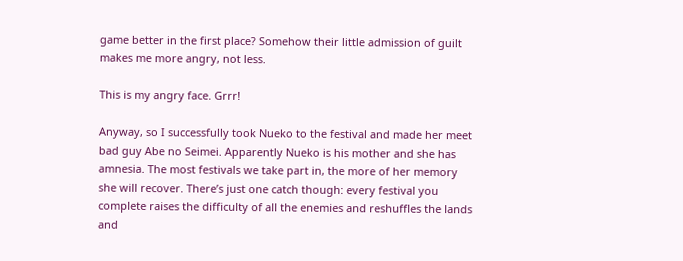game better in the first place? Somehow their little admission of guilt makes me more angry, not less.

This is my angry face. Grrr!

Anyway, so I successfully took Nueko to the festival and made her meet bad guy Abe no Seimei. Apparently Nueko is his mother and she has amnesia. The most festivals we take part in, the more of her memory she will recover. There’s just one catch though: every festival you complete raises the difficulty of all the enemies and reshuffles the lands and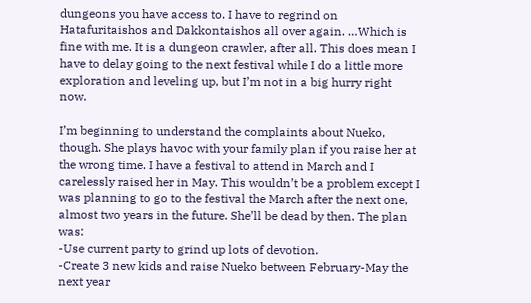dungeons you have access to. I have to regrind on Hatafuritaishos and Dakkontaishos all over again. …Which is fine with me. It is a dungeon crawler, after all. This does mean I have to delay going to the next festival while I do a little more exploration and leveling up, but I’m not in a big hurry right now.

I’m beginning to understand the complaints about Nueko, though. She plays havoc with your family plan if you raise her at the wrong time. I have a festival to attend in March and I carelessly raised her in May. This wouldn’t be a problem except I was planning to go to the festival the March after the next one, almost two years in the future. She’ll be dead by then. The plan was:
-Use current party to grind up lots of devotion.
-Create 3 new kids and raise Nueko between February-May the next year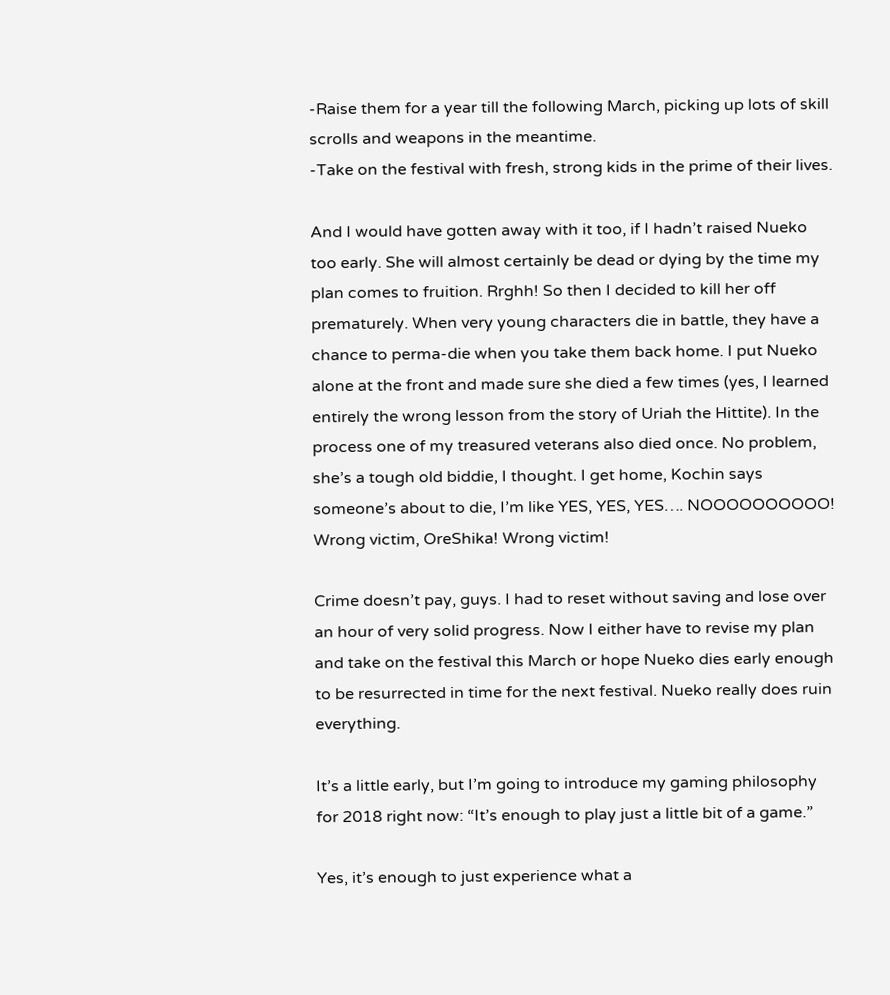-Raise them for a year till the following March, picking up lots of skill scrolls and weapons in the meantime.
-Take on the festival with fresh, strong kids in the prime of their lives.

And I would have gotten away with it too, if I hadn’t raised Nueko too early. She will almost certainly be dead or dying by the time my plan comes to fruition. Rrghh! So then I decided to kill her off prematurely. When very young characters die in battle, they have a chance to perma-die when you take them back home. I put Nueko alone at the front and made sure she died a few times (yes, I learned entirely the wrong lesson from the story of Uriah the Hittite). In the process one of my treasured veterans also died once. No problem, she’s a tough old biddie, I thought. I get home, Kochin says someone’s about to die, I’m like YES, YES, YES…. NOOOOOOOOOO! Wrong victim, OreShika! Wrong victim!

Crime doesn’t pay, guys. I had to reset without saving and lose over an hour of very solid progress. Now I either have to revise my plan and take on the festival this March or hope Nueko dies early enough to be resurrected in time for the next festival. Nueko really does ruin everything.

It’s a little early, but I’m going to introduce my gaming philosophy for 2018 right now: “It’s enough to play just a little bit of a game.”

Yes, it’s enough to just experience what a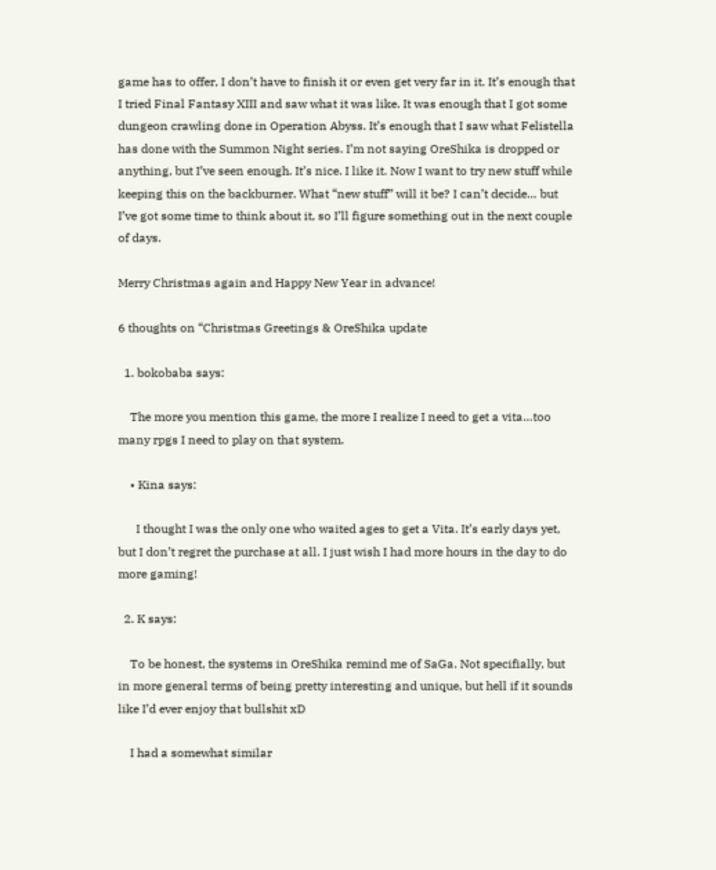game has to offer, I don’t have to finish it or even get very far in it. It’s enough that I tried Final Fantasy XIII and saw what it was like. It was enough that I got some dungeon crawling done in Operation Abyss. It’s enough that I saw what Felistella has done with the Summon Night series. I’m not saying OreShika is dropped or anything, but I’ve seen enough. It’s nice. I like it. Now I want to try new stuff while keeping this on the backburner. What “new stuff” will it be? I can’t decide… but I’ve got some time to think about it, so I’ll figure something out in the next couple of days.

Merry Christmas again and Happy New Year in advance!

6 thoughts on “Christmas Greetings & OreShika update

  1. bokobaba says:

    The more you mention this game, the more I realize I need to get a vita…too many rpgs I need to play on that system.

    • Kina says:

      I thought I was the only one who waited ages to get a Vita. It’s early days yet, but I don’t regret the purchase at all. I just wish I had more hours in the day to do more gaming!

  2. K says:

    To be honest, the systems in OreShika remind me of SaGa. Not specifially, but in more general terms of being pretty interesting and unique, but hell if it sounds like I’d ever enjoy that bullshit xD

    I had a somewhat similar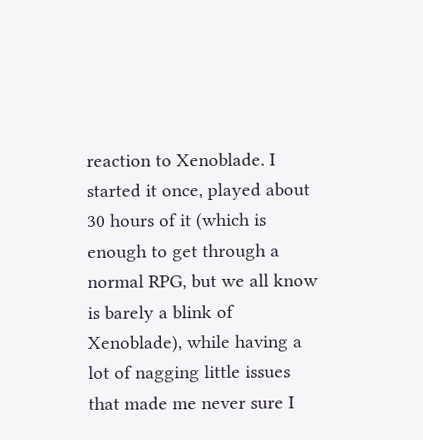reaction to Xenoblade. I started it once, played about 30 hours of it (which is enough to get through a normal RPG, but we all know is barely a blink of Xenoblade), while having a lot of nagging little issues that made me never sure I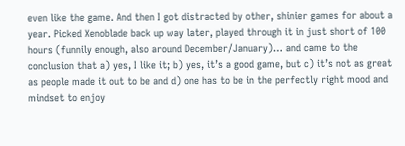even like the game. And then I got distracted by other, shinier games for about a year. Picked Xenoblade back up way later, played through it in just short of 100 hours (funnily enough, also around December/January)… and came to the conclusion that a) yes, I like it; b) yes, it’s a good game, but c) it’s not as great as people made it out to be and d) one has to be in the perfectly right mood and mindset to enjoy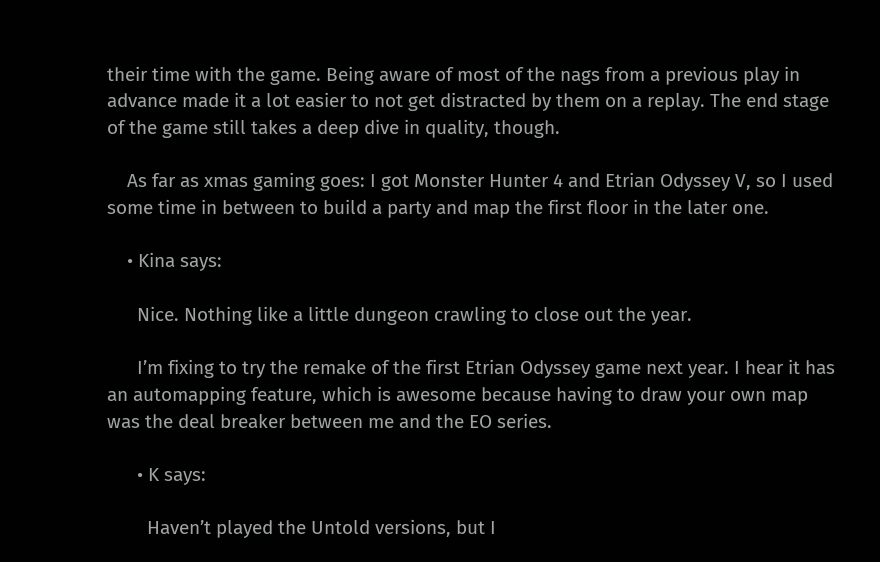their time with the game. Being aware of most of the nags from a previous play in advance made it a lot easier to not get distracted by them on a replay. The end stage of the game still takes a deep dive in quality, though.

    As far as xmas gaming goes: I got Monster Hunter 4 and Etrian Odyssey V, so I used some time in between to build a party and map the first floor in the later one.

    • Kina says:

      Nice. Nothing like a little dungeon crawling to close out the year.

      I’m fixing to try the remake of the first Etrian Odyssey game next year. I hear it has an automapping feature, which is awesome because having to draw your own map was the deal breaker between me and the EO series.

      • K says:

        Haven’t played the Untold versions, but I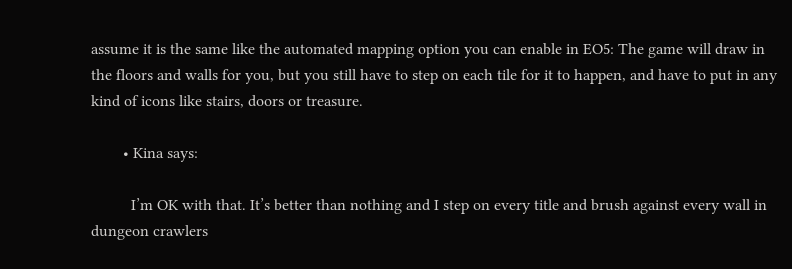assume it is the same like the automated mapping option you can enable in EO5: The game will draw in the floors and walls for you, but you still have to step on each tile for it to happen, and have to put in any kind of icons like stairs, doors or treasure.

        • Kina says:

          I’m OK with that. It’s better than nothing and I step on every title and brush against every wall in dungeon crawlers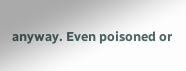anyway. Even poisoned or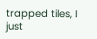trapped tiles, I just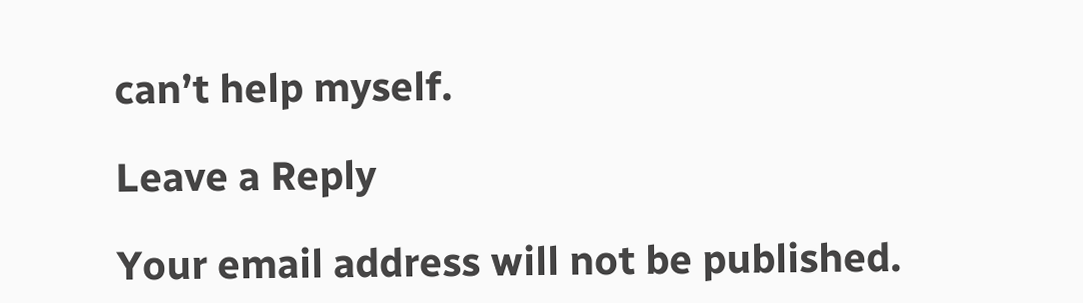can’t help myself.

Leave a Reply

Your email address will not be published.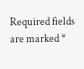Required fields are marked *